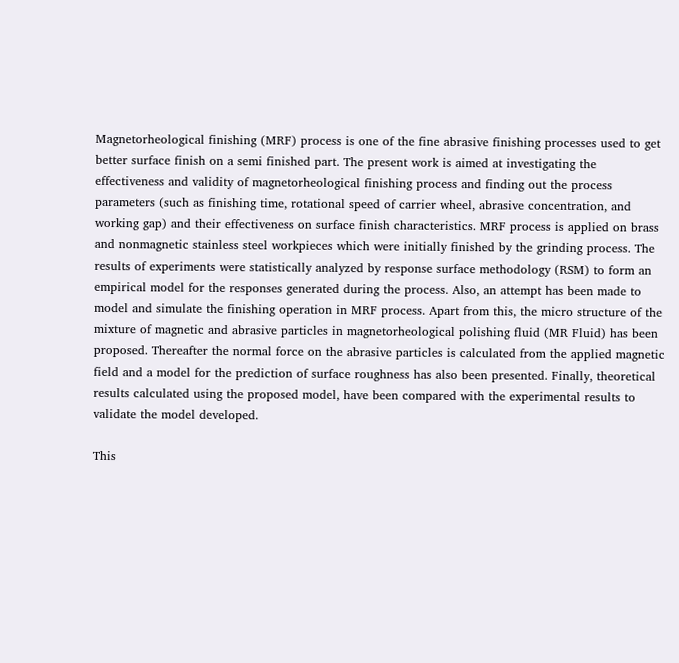Magnetorheological finishing (MRF) process is one of the fine abrasive finishing processes used to get better surface finish on a semi finished part. The present work is aimed at investigating the effectiveness and validity of magnetorheological finishing process and finding out the process parameters (such as finishing time, rotational speed of carrier wheel, abrasive concentration, and working gap) and their effectiveness on surface finish characteristics. MRF process is applied on brass and nonmagnetic stainless steel workpieces which were initially finished by the grinding process. The results of experiments were statistically analyzed by response surface methodology (RSM) to form an empirical model for the responses generated during the process. Also, an attempt has been made to model and simulate the finishing operation in MRF process. Apart from this, the micro structure of the mixture of magnetic and abrasive particles in magnetorheological polishing fluid (MR Fluid) has been proposed. Thereafter the normal force on the abrasive particles is calculated from the applied magnetic field and a model for the prediction of surface roughness has also been presented. Finally, theoretical results calculated using the proposed model, have been compared with the experimental results to validate the model developed.

This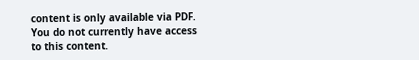content is only available via PDF.
You do not currently have access to this content.